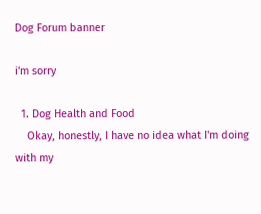Dog Forum banner

i'm sorry

  1. Dog Health and Food
    Okay, honestly, I have no idea what I'm doing with my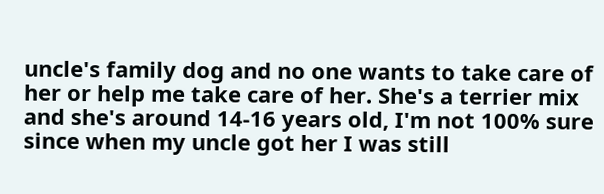uncle's family dog and no one wants to take care of her or help me take care of her. She's a terrier mix and she's around 14-16 years old, I'm not 100% sure since when my uncle got her I was still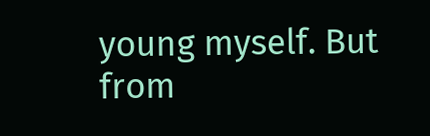young myself. But from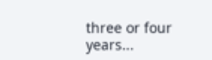three or four years...